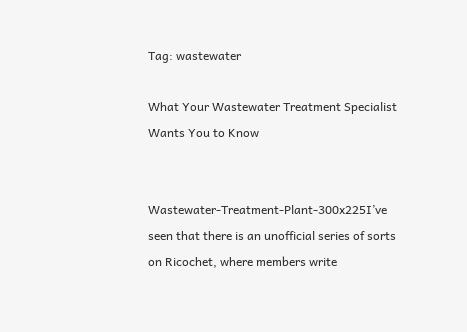Tag: wastewater

What Your Wastewater Treatment Specialist Wants You to Know


Wastewater-Treatment-Plant-300x225I’ve seen that there is an unofficial series of sorts on Ricochet, where members write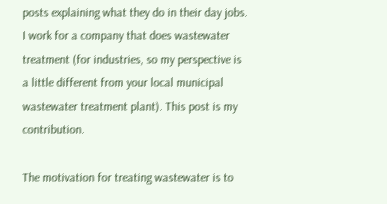posts explaining what they do in their day jobs. I work for a company that does wastewater treatment (for industries, so my perspective is a little different from your local municipal wastewater treatment plant). This post is my contribution.

The motivation for treating wastewater is to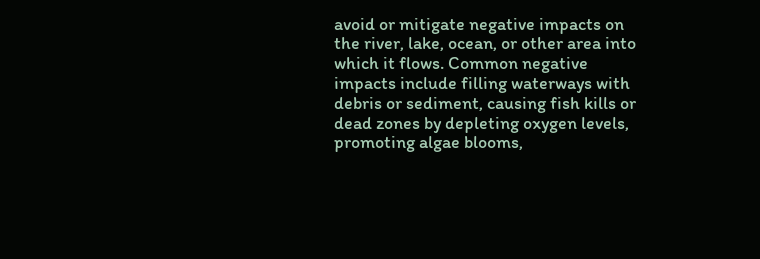avoid or mitigate negative impacts on the river, lake, ocean, or other area into which it flows. Common negative impacts include filling waterways with debris or sediment, causing fish kills or dead zones by depleting oxygen levels, promoting algae blooms,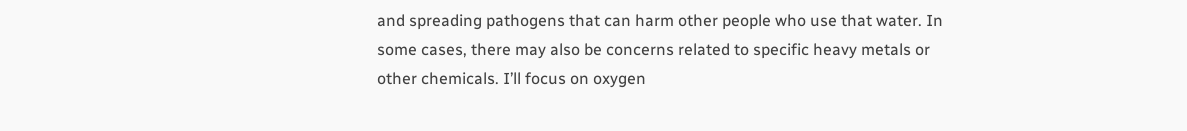and spreading pathogens that can harm other people who use that water. In some cases, there may also be concerns related to specific heavy metals or other chemicals. I’ll focus on oxygen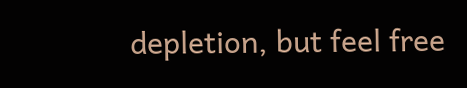depletion, but feel free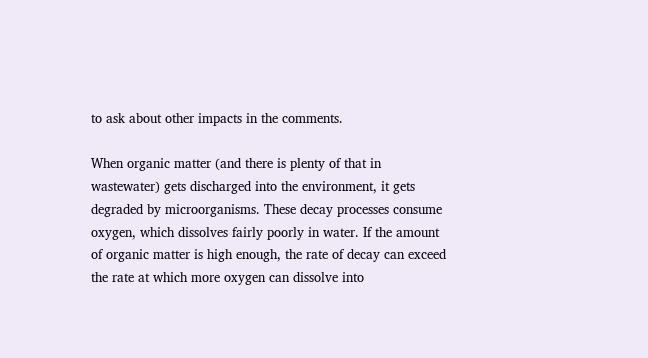to ask about other impacts in the comments.

When organic matter (and there is plenty of that in wastewater) gets discharged into the environment, it gets degraded by microorganisms. These decay processes consume oxygen, which dissolves fairly poorly in water. If the amount of organic matter is high enough, the rate of decay can exceed the rate at which more oxygen can dissolve into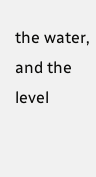the water, and the level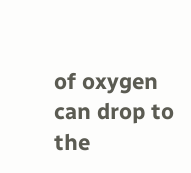of oxygen can drop to the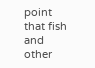point that fish and other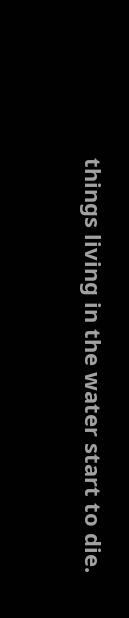things living in the water start to die.